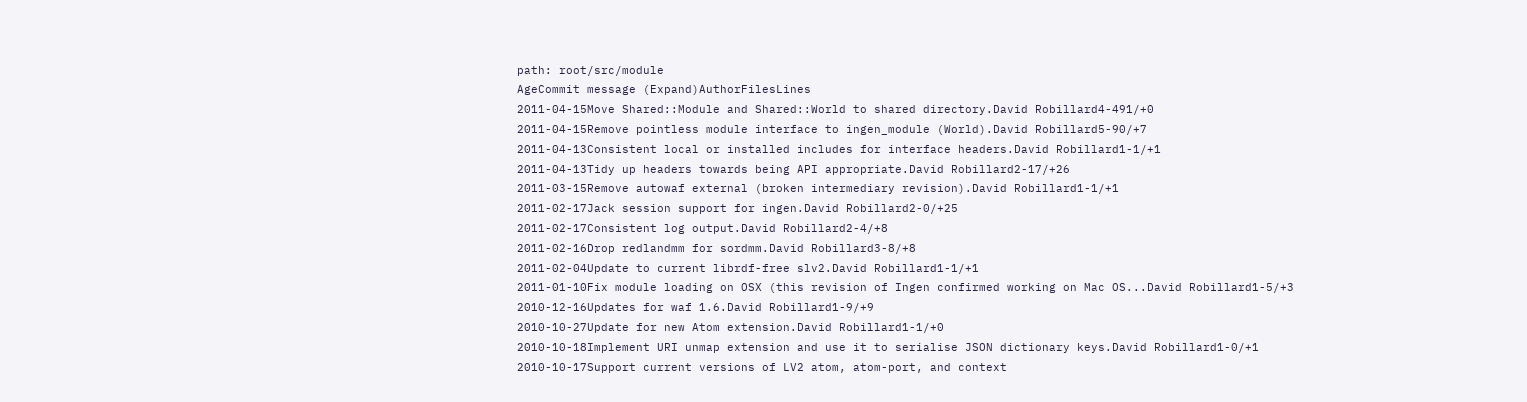path: root/src/module
AgeCommit message (Expand)AuthorFilesLines
2011-04-15Move Shared::Module and Shared::World to shared directory.David Robillard4-491/+0
2011-04-15Remove pointless module interface to ingen_module (World).David Robillard5-90/+7
2011-04-13Consistent local or installed includes for interface headers.David Robillard1-1/+1
2011-04-13Tidy up headers towards being API appropriate.David Robillard2-17/+26
2011-03-15Remove autowaf external (broken intermediary revision).David Robillard1-1/+1
2011-02-17Jack session support for ingen.David Robillard2-0/+25
2011-02-17Consistent log output.David Robillard2-4/+8
2011-02-16Drop redlandmm for sordmm.David Robillard3-8/+8
2011-02-04Update to current librdf-free slv2.David Robillard1-1/+1
2011-01-10Fix module loading on OSX (this revision of Ingen confirmed working on Mac OS...David Robillard1-5/+3
2010-12-16Updates for waf 1.6.David Robillard1-9/+9
2010-10-27Update for new Atom extension.David Robillard1-1/+0
2010-10-18Implement URI unmap extension and use it to serialise JSON dictionary keys.David Robillard1-0/+1
2010-10-17Support current versions of LV2 atom, atom-port, and context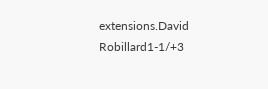extensions.David Robillard1-1/+3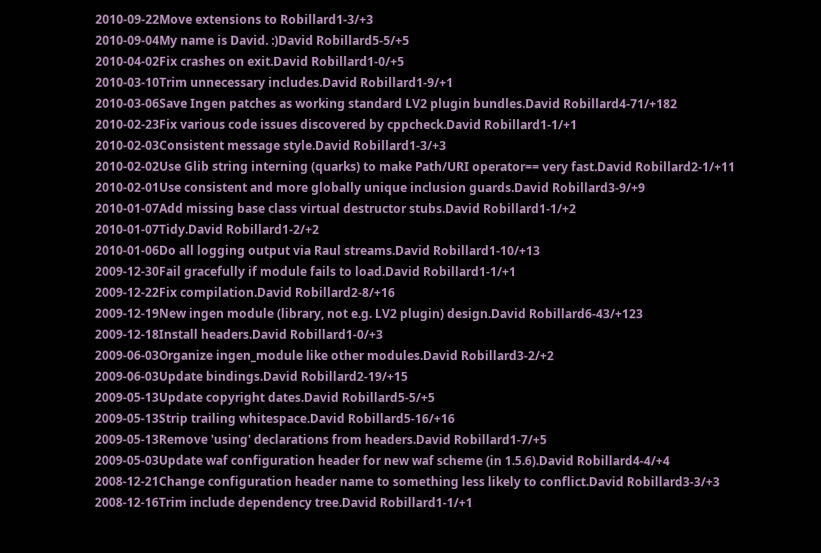2010-09-22Move extensions to Robillard1-3/+3
2010-09-04My name is David. :)David Robillard5-5/+5
2010-04-02Fix crashes on exit.David Robillard1-0/+5
2010-03-10Trim unnecessary includes.David Robillard1-9/+1
2010-03-06Save Ingen patches as working standard LV2 plugin bundles.David Robillard4-71/+182
2010-02-23Fix various code issues discovered by cppcheck.David Robillard1-1/+1
2010-02-03Consistent message style.David Robillard1-3/+3
2010-02-02Use Glib string interning (quarks) to make Path/URI operator== very fast.David Robillard2-1/+11
2010-02-01Use consistent and more globally unique inclusion guards.David Robillard3-9/+9
2010-01-07Add missing base class virtual destructor stubs.David Robillard1-1/+2
2010-01-07Tidy.David Robillard1-2/+2
2010-01-06Do all logging output via Raul streams.David Robillard1-10/+13
2009-12-30Fail gracefully if module fails to load.David Robillard1-1/+1
2009-12-22Fix compilation.David Robillard2-8/+16
2009-12-19New ingen module (library, not e.g. LV2 plugin) design.David Robillard6-43/+123
2009-12-18Install headers.David Robillard1-0/+3
2009-06-03Organize ingen_module like other modules.David Robillard3-2/+2
2009-06-03Update bindings.David Robillard2-19/+15
2009-05-13Update copyright dates.David Robillard5-5/+5
2009-05-13Strip trailing whitespace.David Robillard5-16/+16
2009-05-13Remove 'using' declarations from headers.David Robillard1-7/+5
2009-05-03Update waf configuration header for new waf scheme (in 1.5.6).David Robillard4-4/+4
2008-12-21Change configuration header name to something less likely to conflict.David Robillard3-3/+3
2008-12-16Trim include dependency tree.David Robillard1-1/+1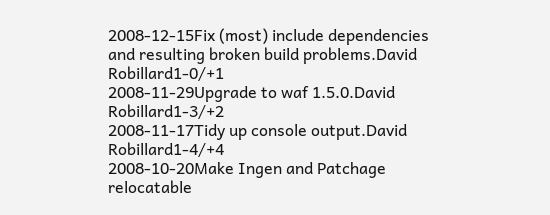2008-12-15Fix (most) include dependencies and resulting broken build problems.David Robillard1-0/+1
2008-11-29Upgrade to waf 1.5.0.David Robillard1-3/+2
2008-11-17Tidy up console output.David Robillard1-4/+4
2008-10-20Make Ingen and Patchage relocatable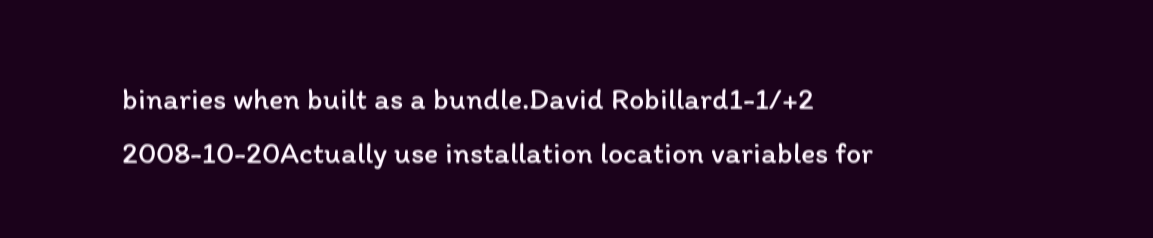binaries when built as a bundle.David Robillard1-1/+2
2008-10-20Actually use installation location variables for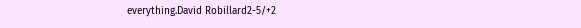everything.David Robillard2-5/+2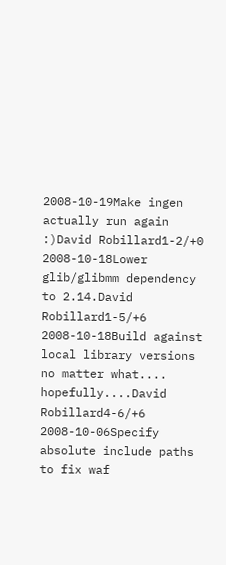2008-10-19Make ingen actually run again :)David Robillard1-2/+0
2008-10-18Lower glib/glibmm dependency to 2.14.David Robillard1-5/+6
2008-10-18Build against local library versions no matter what.... hopefully....David Robillard4-6/+6
2008-10-06Specify absolute include paths to fix waf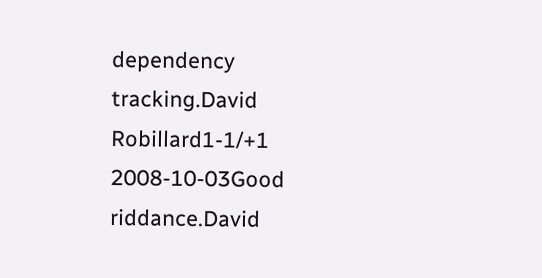dependency tracking.David Robillard1-1/+1
2008-10-03Good riddance.David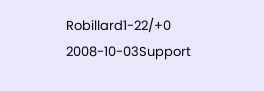Robillard1-22/+0
2008-10-03Support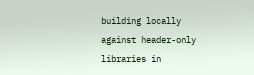building locally against header-only libraries in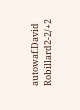autowaf.David Robillard2-2/+2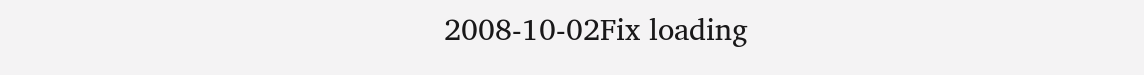2008-10-02Fix loading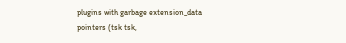plugins with garbage extension_data pointers (tsk tsk,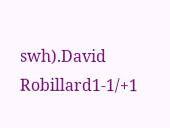swh).David Robillard1-1/+1